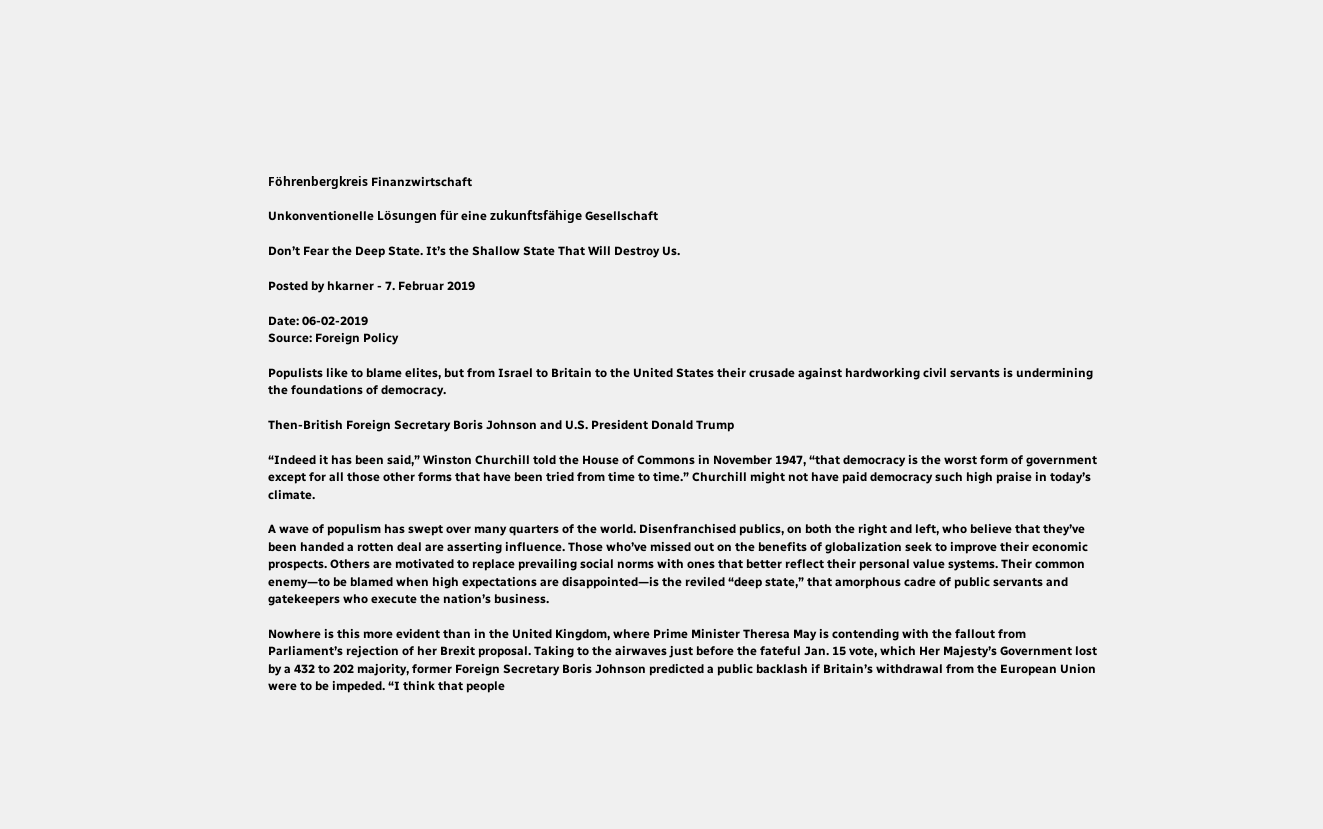Föhrenbergkreis Finanzwirtschaft

Unkonventionelle Lösungen für eine zukunftsfähige Gesellschaft

Don’t Fear the Deep State. It’s the Shallow State That Will Destroy Us.

Posted by hkarner - 7. Februar 2019

Date: 06-02-2019
Source: Foreign Policy

Populists like to blame elites, but from Israel to Britain to the United States their crusade against hardworking civil servants is undermining the foundations of democracy.

Then-British Foreign Secretary Boris Johnson and U.S. President Donald Trump

“Indeed it has been said,” Winston Churchill told the House of Commons in November 1947, “that democracy is the worst form of government except for all those other forms that have been tried from time to time.” Churchill might not have paid democracy such high praise in today’s climate.

A wave of populism has swept over many quarters of the world. Disenfranchised publics, on both the right and left, who believe that they’ve been handed a rotten deal are asserting influence. Those who’ve missed out on the benefits of globalization seek to improve their economic prospects. Others are motivated to replace prevailing social norms with ones that better reflect their personal value systems. Their common enemy—to be blamed when high expectations are disappointed—is the reviled “deep state,” that amorphous cadre of public servants and gatekeepers who execute the nation’s business.

Nowhere is this more evident than in the United Kingdom, where Prime Minister Theresa May is contending with the fallout from Parliament’s rejection of her Brexit proposal. Taking to the airwaves just before the fateful Jan. 15 vote, which Her Majesty’s Government lost by a 432 to 202 majority, former Foreign Secretary Boris Johnson predicted a public backlash if Britain’s withdrawal from the European Union were to be impeded. “I think that people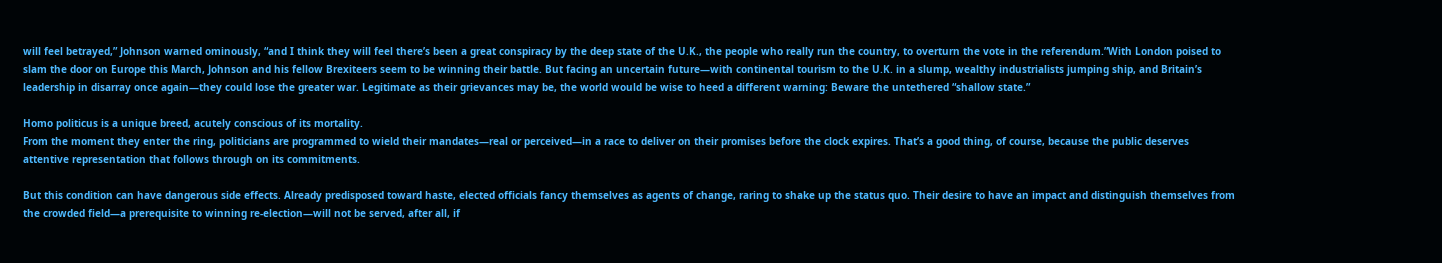will feel betrayed,” Johnson warned ominously, “and I think they will feel there’s been a great conspiracy by the deep state of the U.K., the people who really run the country, to overturn the vote in the referendum.”With London poised to slam the door on Europe this March, Johnson and his fellow Brexiteers seem to be winning their battle. But facing an uncertain future—with continental tourism to the U.K. in a slump, wealthy industrialists jumping ship, and Britain’s leadership in disarray once again—they could lose the greater war. Legitimate as their grievances may be, the world would be wise to heed a different warning: Beware the untethered “shallow state.”

Homo politicus is a unique breed, acutely conscious of its mortality.
From the moment they enter the ring, politicians are programmed to wield their mandates—real or perceived—in a race to deliver on their promises before the clock expires. That’s a good thing, of course, because the public deserves attentive representation that follows through on its commitments.

But this condition can have dangerous side effects. Already predisposed toward haste, elected officials fancy themselves as agents of change, raring to shake up the status quo. Their desire to have an impact and distinguish themselves from the crowded field—a prerequisite to winning re-election—will not be served, after all, if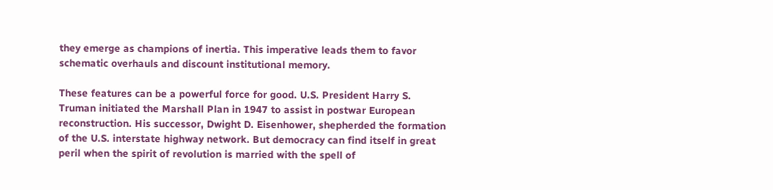they emerge as champions of inertia. This imperative leads them to favor schematic overhauls and discount institutional memory.

These features can be a powerful force for good. U.S. President Harry S. Truman initiated the Marshall Plan in 1947 to assist in postwar European reconstruction. His successor, Dwight D. Eisenhower, shepherded the formation of the U.S. interstate highway network. But democracy can find itself in great peril when the spirit of revolution is married with the spell of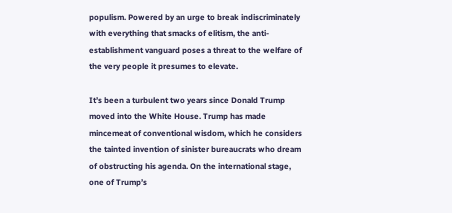populism. Powered by an urge to break indiscriminately with everything that smacks of elitism, the anti-establishment vanguard poses a threat to the welfare of the very people it presumes to elevate.

It’s been a turbulent two years since Donald Trump moved into the White House. Trump has made mincemeat of conventional wisdom, which he considers the tainted invention of sinister bureaucrats who dream of obstructing his agenda. On the international stage, one of Trump’s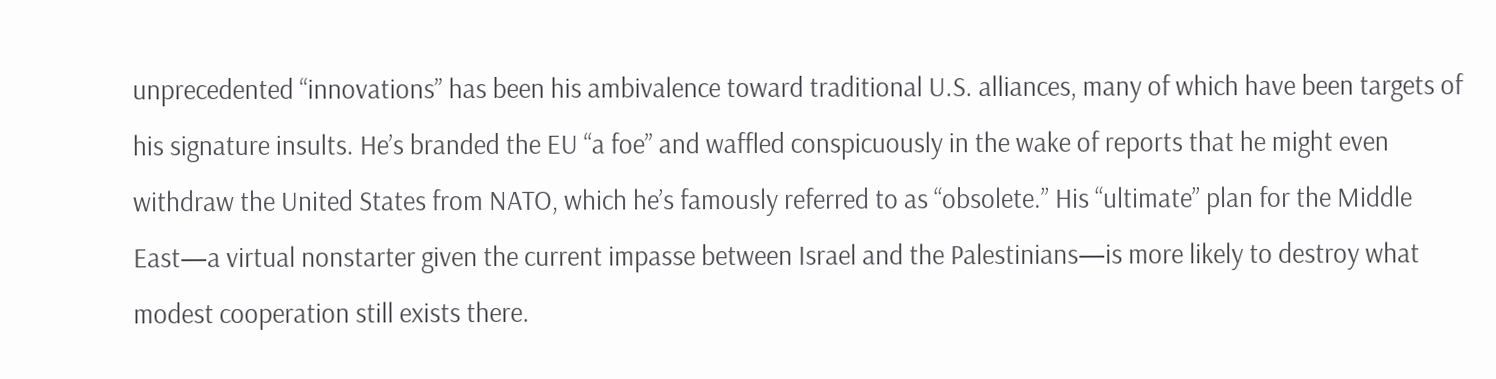unprecedented “innovations” has been his ambivalence toward traditional U.S. alliances, many of which have been targets of his signature insults. He’s branded the EU “a foe” and waffled conspicuously in the wake of reports that he might even withdraw the United States from NATO, which he’s famously referred to as “obsolete.” His “ultimate” plan for the Middle East—a virtual nonstarter given the current impasse between Israel and the Palestinians—is more likely to destroy what modest cooperation still exists there.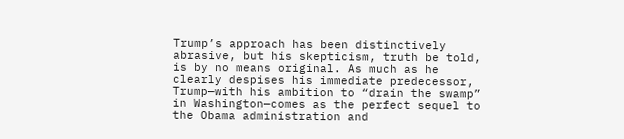Trump’s approach has been distinctively abrasive, but his skepticism, truth be told, is by no means original. As much as he clearly despises his immediate predecessor, Trump—with his ambition to “drain the swamp” in Washington—comes as the perfect sequel to the Obama administration and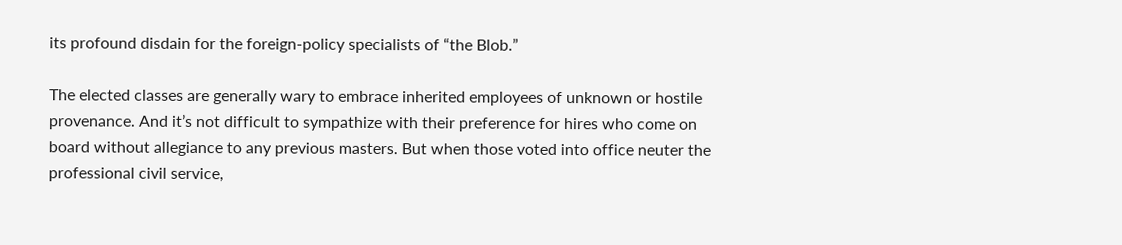its profound disdain for the foreign-policy specialists of “the Blob.”

The elected classes are generally wary to embrace inherited employees of unknown or hostile provenance. And it’s not difficult to sympathize with their preference for hires who come on board without allegiance to any previous masters. But when those voted into office neuter the professional civil service,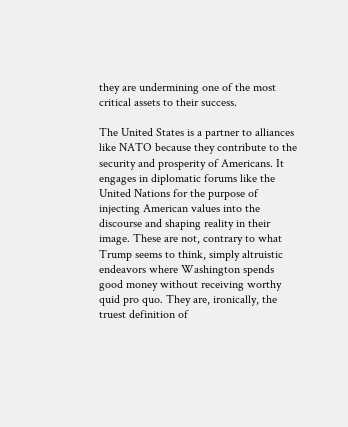they are undermining one of the most critical assets to their success.

The United States is a partner to alliances like NATO because they contribute to the security and prosperity of Americans. It engages in diplomatic forums like the United Nations for the purpose of injecting American values into the discourse and shaping reality in their image. These are not, contrary to what Trump seems to think, simply altruistic endeavors where Washington spends good money without receiving worthy quid pro quo. They are, ironically, the truest definition of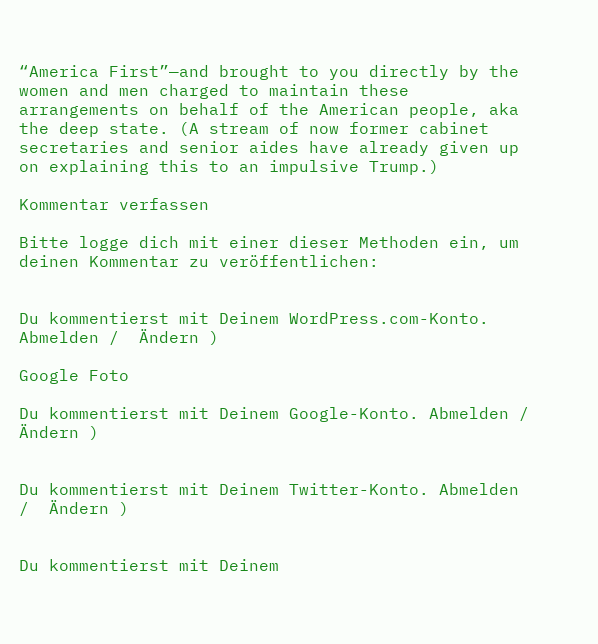“America First”—and brought to you directly by the women and men charged to maintain these arrangements on behalf of the American people, aka the deep state. (A stream of now former cabinet secretaries and senior aides have already given up on explaining this to an impulsive Trump.)

Kommentar verfassen

Bitte logge dich mit einer dieser Methoden ein, um deinen Kommentar zu veröffentlichen:


Du kommentierst mit Deinem WordPress.com-Konto. Abmelden /  Ändern )

Google Foto

Du kommentierst mit Deinem Google-Konto. Abmelden /  Ändern )


Du kommentierst mit Deinem Twitter-Konto. Abmelden /  Ändern )


Du kommentierst mit Deinem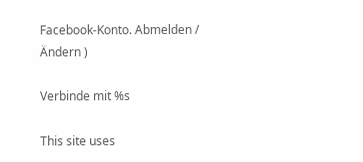Facebook-Konto. Abmelden /  Ändern )

Verbinde mit %s

This site uses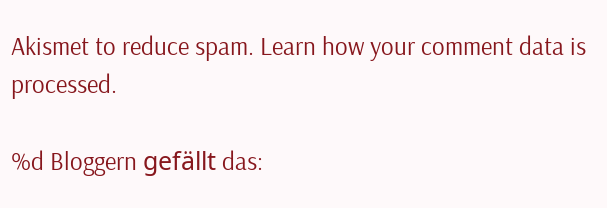Akismet to reduce spam. Learn how your comment data is processed.

%d Bloggern gefällt das: